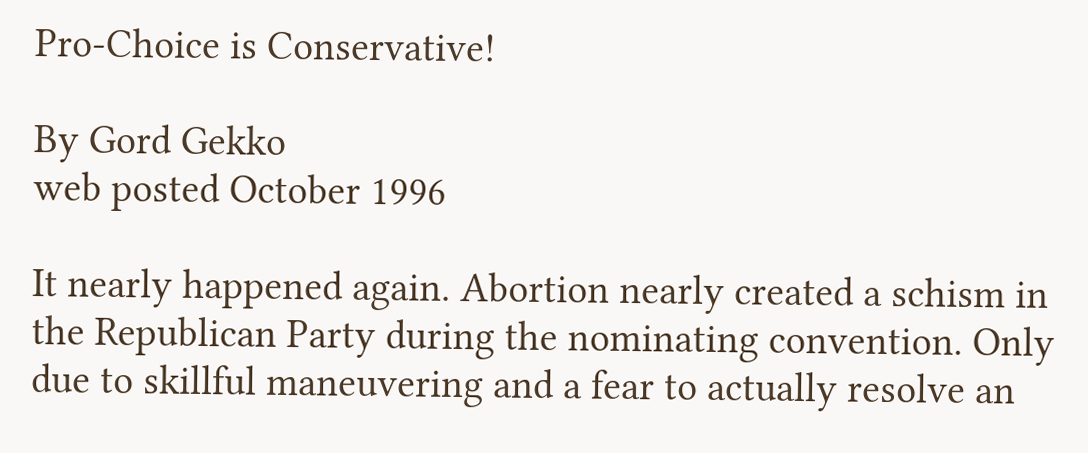Pro-Choice is Conservative!

By Gord Gekko
web posted October 1996

It nearly happened again. Abortion nearly created a schism in the Republican Party during the nominating convention. Only due to skillful maneuvering and a fear to actually resolve an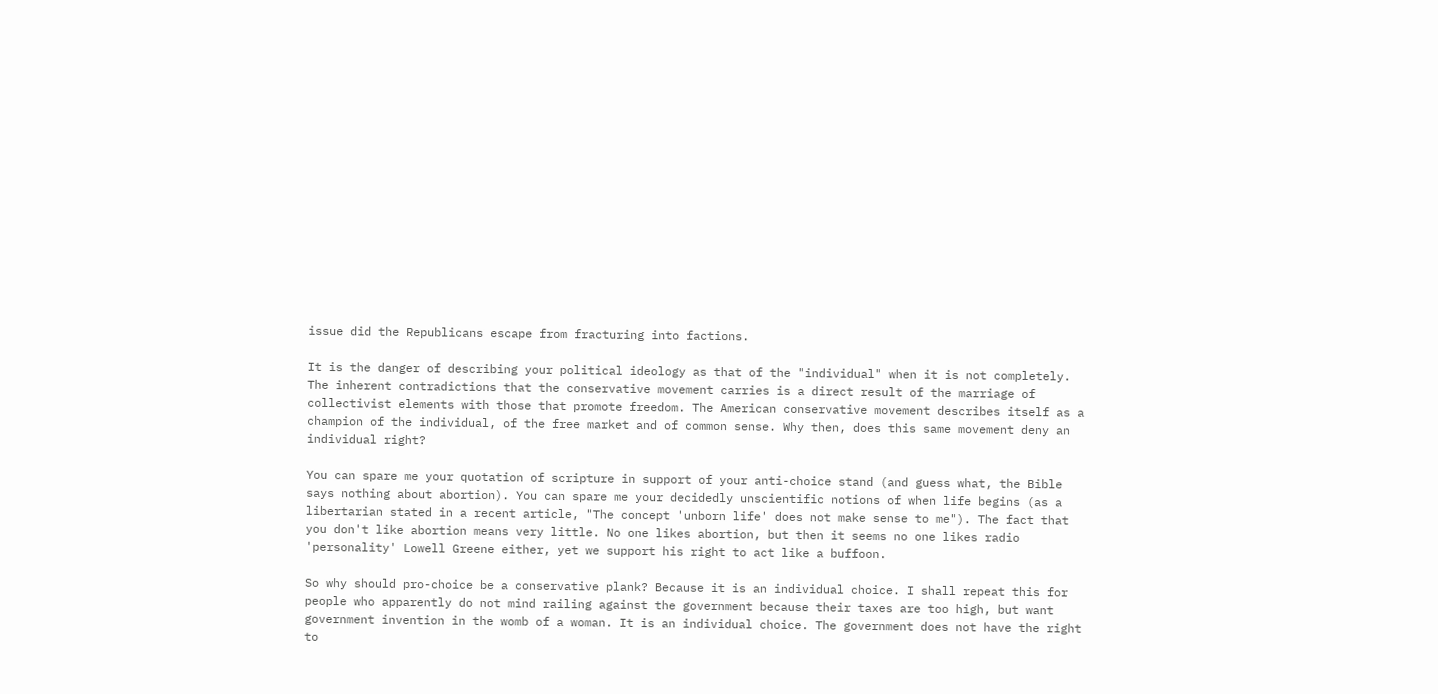issue did the Republicans escape from fracturing into factions.

It is the danger of describing your political ideology as that of the "individual" when it is not completely. The inherent contradictions that the conservative movement carries is a direct result of the marriage of collectivist elements with those that promote freedom. The American conservative movement describes itself as a champion of the individual, of the free market and of common sense. Why then, does this same movement deny an individual right?

You can spare me your quotation of scripture in support of your anti-choice stand (and guess what, the Bible says nothing about abortion). You can spare me your decidedly unscientific notions of when life begins (as a libertarian stated in a recent article, "The concept 'unborn life' does not make sense to me"). The fact that you don't like abortion means very little. No one likes abortion, but then it seems no one likes radio 'personality' Lowell Greene either, yet we support his right to act like a buffoon.

So why should pro-choice be a conservative plank? Because it is an individual choice. I shall repeat this for people who apparently do not mind railing against the government because their taxes are too high, but want government invention in the womb of a woman. It is an individual choice. The government does not have the right to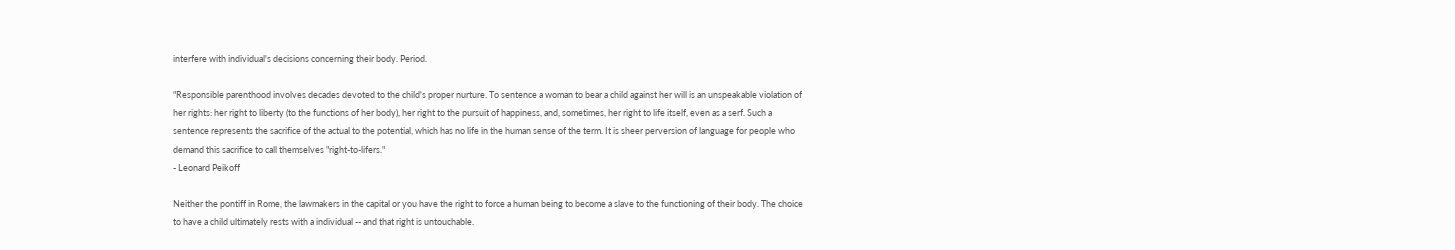interfere with individual's decisions concerning their body. Period.

"Responsible parenthood involves decades devoted to the child's proper nurture. To sentence a woman to bear a child against her will is an unspeakable violation of her rights: her right to liberty (to the functions of her body), her right to the pursuit of happiness, and, sometimes, her right to life itself, even as a serf. Such a sentence represents the sacrifice of the actual to the potential, which has no life in the human sense of the term. It is sheer perversion of language for people who demand this sacrifice to call themselves "right-to-lifers."
- Leonard Peikoff

Neither the pontiff in Rome, the lawmakers in the capital or you have the right to force a human being to become a slave to the functioning of their body. The choice to have a child ultimately rests with a individual -- and that right is untouchable.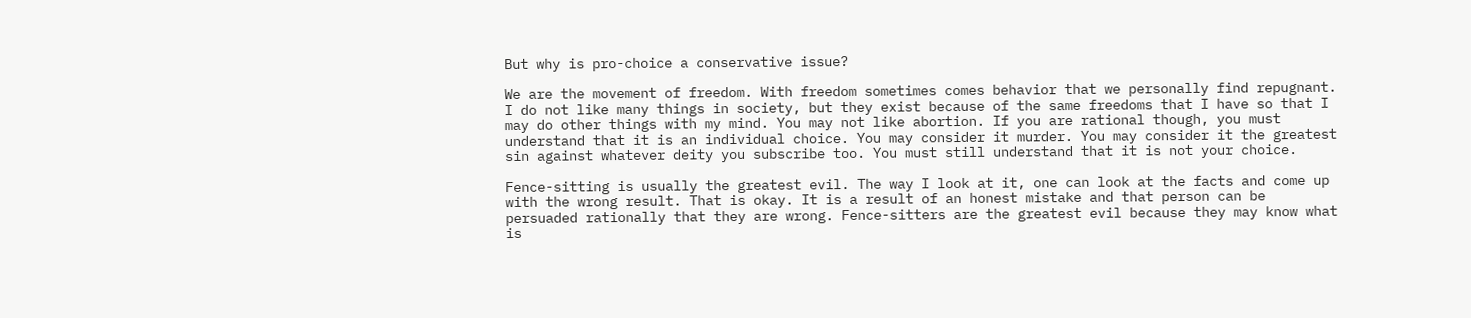But why is pro-choice a conservative issue?

We are the movement of freedom. With freedom sometimes comes behavior that we personally find repugnant. I do not like many things in society, but they exist because of the same freedoms that I have so that I may do other things with my mind. You may not like abortion. If you are rational though, you must understand that it is an individual choice. You may consider it murder. You may consider it the greatest sin against whatever deity you subscribe too. You must still understand that it is not your choice.

Fence-sitting is usually the greatest evil. The way I look at it, one can look at the facts and come up with the wrong result. That is okay. It is a result of an honest mistake and that person can be persuaded rationally that they are wrong. Fence-sitters are the greatest evil because they may know what is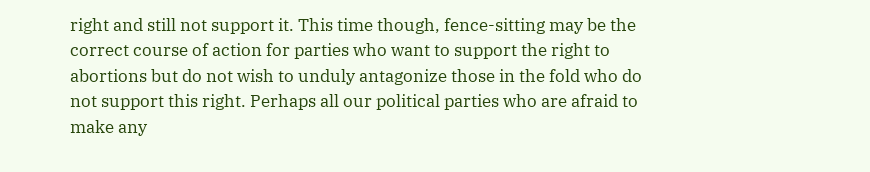right and still not support it. This time though, fence-sitting may be the correct course of action for parties who want to support the right to abortions but do not wish to unduly antagonize those in the fold who do not support this right. Perhaps all our political parties who are afraid to make any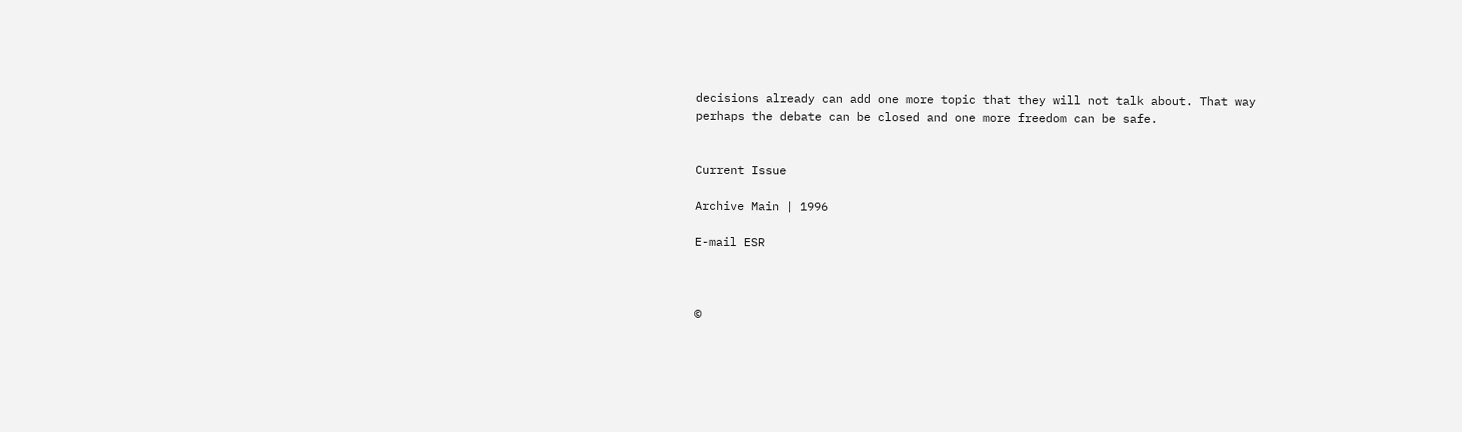decisions already can add one more topic that they will not talk about. That way perhaps the debate can be closed and one more freedom can be safe.


Current Issue

Archive Main | 1996

E-mail ESR



©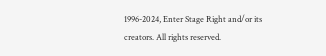1996-2024, Enter Stage Right and/or its creators. All rights reserved.